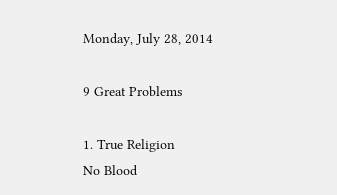Monday, July 28, 2014

9 Great Problems

1. True Religion
No Blood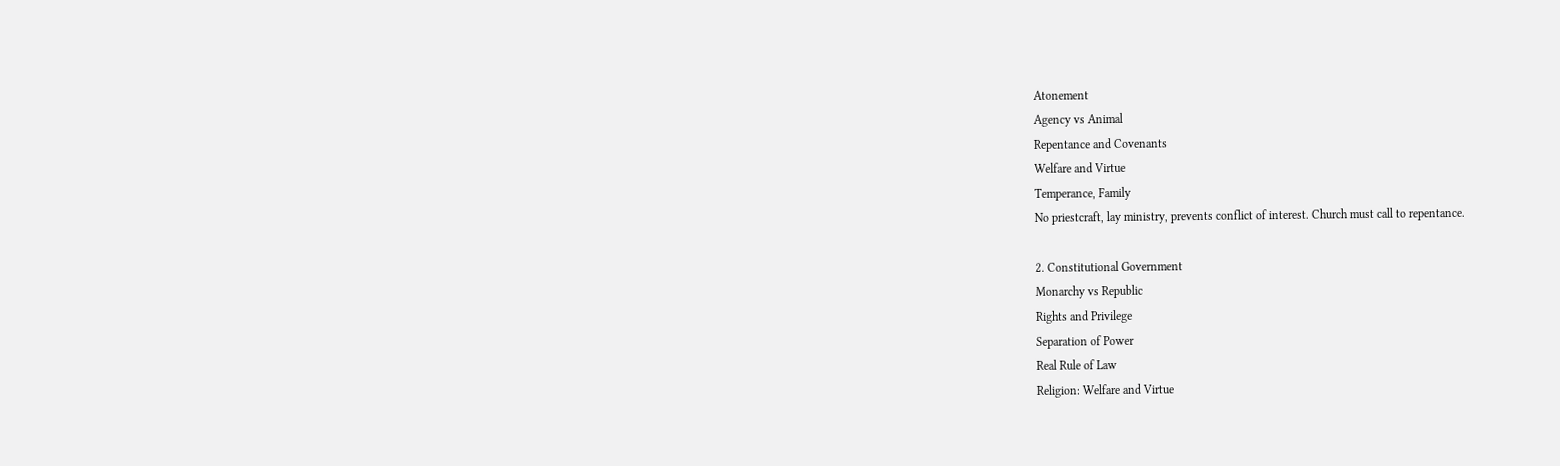Atonement
Agency vs Animal
Repentance and Covenants
Welfare and Virtue
Temperance, Family
No priestcraft, lay ministry, prevents conflict of interest. Church must call to repentance.

2. Constitutional Government
Monarchy vs Republic
Rights and Privilege
Separation of Power
Real Rule of Law
Religion: Welfare and Virtue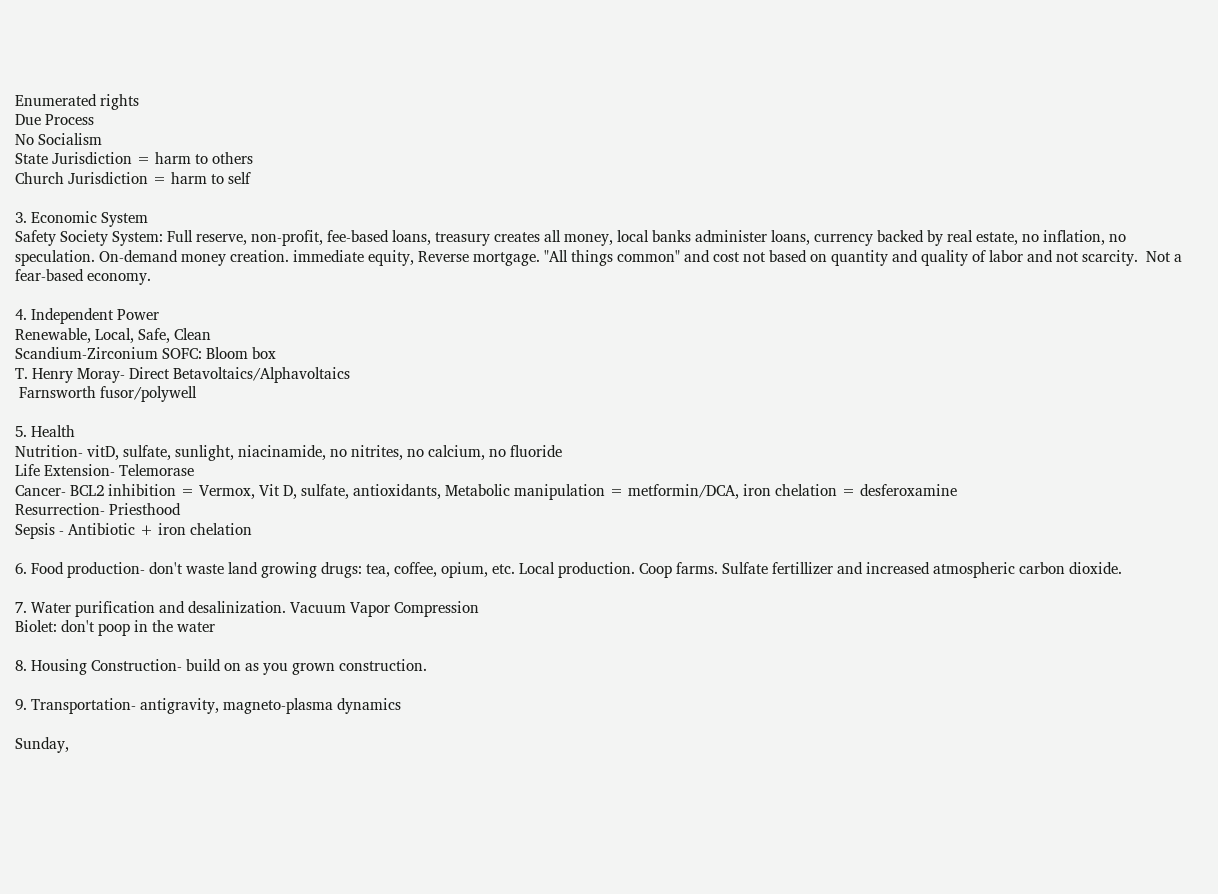Enumerated rights
Due Process
No Socialism
State Jurisdiction = harm to others
Church Jurisdiction = harm to self

3. Economic System
Safety Society System: Full reserve, non-profit, fee-based loans, treasury creates all money, local banks administer loans, currency backed by real estate, no inflation, no speculation. On-demand money creation. immediate equity, Reverse mortgage. "All things common" and cost not based on quantity and quality of labor and not scarcity.  Not a fear-based economy.

4. Independent Power
Renewable, Local, Safe, Clean
Scandium-Zirconium SOFC: Bloom box
T. Henry Moray- Direct Betavoltaics/Alphavoltaics
 Farnsworth fusor/polywell

5. Health
Nutrition- vitD, sulfate, sunlight, niacinamide, no nitrites, no calcium, no fluoride
Life Extension- Telemorase
Cancer- BCL2 inhibition = Vermox, Vit D, sulfate, antioxidants, Metabolic manipulation = metformin/DCA, iron chelation = desferoxamine
Resurrection- Priesthood
Sepsis - Antibiotic + iron chelation

6. Food production- don't waste land growing drugs: tea, coffee, opium, etc. Local production. Coop farms. Sulfate fertillizer and increased atmospheric carbon dioxide.

7. Water purification and desalinization. Vacuum Vapor Compression
Biolet: don't poop in the water

8. Housing Construction- build on as you grown construction.

9. Transportation- antigravity, magneto-plasma dynamics

Sunday,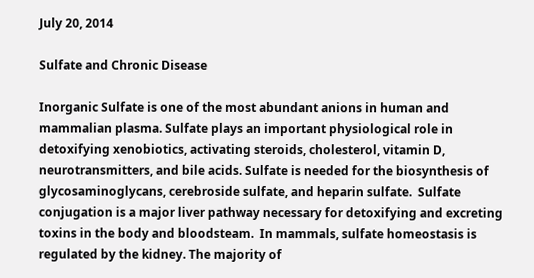July 20, 2014

Sulfate and Chronic Disease

Inorganic Sulfate is one of the most abundant anions in human and mammalian plasma. Sulfate plays an important physiological role in detoxifying xenobiotics, activating steroids, cholesterol, vitamin D, neurotransmitters, and bile acids. Sulfate is needed for the biosynthesis of glycosaminoglycans, cerebroside sulfate, and heparin sulfate.  Sulfate conjugation is a major liver pathway necessary for detoxifying and excreting toxins in the body and bloodsteam.  In mammals, sulfate homeostasis is regulated by the kidney. The majority of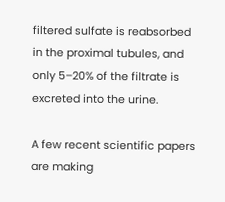filtered sulfate is reabsorbed in the proximal tubules, and only 5–20% of the filtrate is excreted into the urine.

A few recent scientific papers are making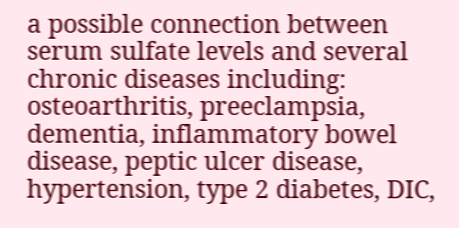a possible connection between serum sulfate levels and several chronic diseases including: osteoarthritis, preeclampsia, dementia, inflammatory bowel disease, peptic ulcer disease, hypertension, type 2 diabetes, DIC,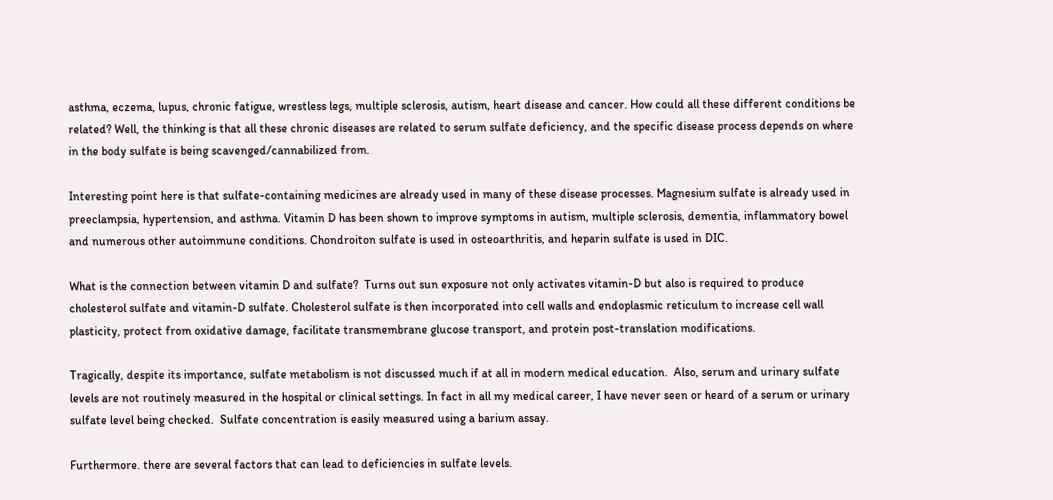asthma, eczema, lupus, chronic fatigue, wrestless legs, multiple sclerosis, autism, heart disease and cancer. How could all these different conditions be related? Well, the thinking is that all these chronic diseases are related to serum sulfate deficiency, and the specific disease process depends on where in the body sulfate is being scavenged/cannabilized from.

Interesting point here is that sulfate-containing medicines are already used in many of these disease processes. Magnesium sulfate is already used in preeclampsia, hypertension, and asthma. Vitamin D has been shown to improve symptoms in autism, multiple sclerosis, dementia, inflammatory bowel and numerous other autoimmune conditions. Chondroiton sulfate is used in osteoarthritis, and heparin sulfate is used in DIC.

What is the connection between vitamin D and sulfate?  Turns out sun exposure not only activates vitamin-D but also is required to produce cholesterol sulfate and vitamin-D sulfate. Cholesterol sulfate is then incorporated into cell walls and endoplasmic reticulum to increase cell wall plasticity, protect from oxidative damage, facilitate transmembrane glucose transport, and protein post-translation modifications.

Tragically, despite its importance, sulfate metabolism is not discussed much if at all in modern medical education.  Also, serum and urinary sulfate levels are not routinely measured in the hospital or clinical settings. In fact in all my medical career, I have never seen or heard of a serum or urinary sulfate level being checked.  Sulfate concentration is easily measured using a barium assay.

Furthermore. there are several factors that can lead to deficiencies in sulfate levels.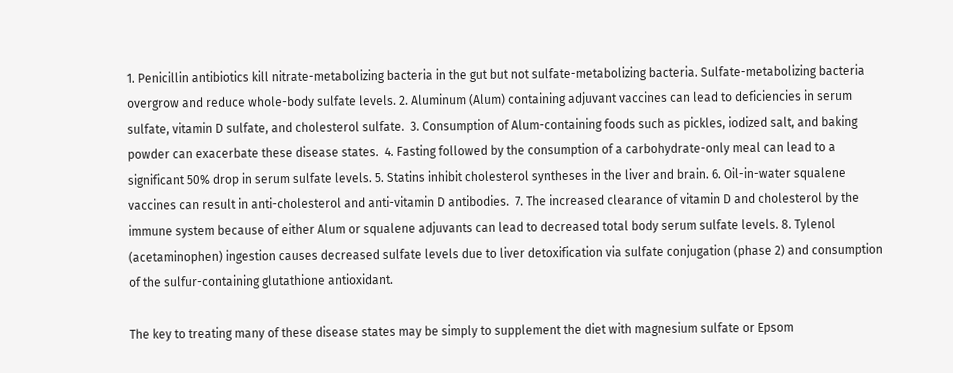1. Penicillin antibiotics kill nitrate-metabolizing bacteria in the gut but not sulfate-metabolizing bacteria. Sulfate-metabolizing bacteria overgrow and reduce whole-body sulfate levels. 2. Aluminum (Alum) containing adjuvant vaccines can lead to deficiencies in serum sulfate, vitamin D sulfate, and cholesterol sulfate.  3. Consumption of Alum-containing foods such as pickles, iodized salt, and baking powder can exacerbate these disease states.  4. Fasting followed by the consumption of a carbohydrate-only meal can lead to a significant 50% drop in serum sulfate levels. 5. Statins inhibit cholesterol syntheses in the liver and brain. 6. Oil-in-water squalene vaccines can result in anti-cholesterol and anti-vitamin D antibodies.  7. The increased clearance of vitamin D and cholesterol by the immune system because of either Alum or squalene adjuvants can lead to decreased total body serum sulfate levels. 8. Tylenol (acetaminophen) ingestion causes decreased sulfate levels due to liver detoxification via sulfate conjugation (phase 2) and consumption of the sulfur-containing glutathione antioxidant.

The key to treating many of these disease states may be simply to supplement the diet with magnesium sulfate or Epsom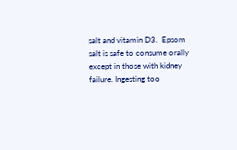salt and vitamin D3.  Epsom salt is safe to consume orally except in those with kidney failure. Ingesting too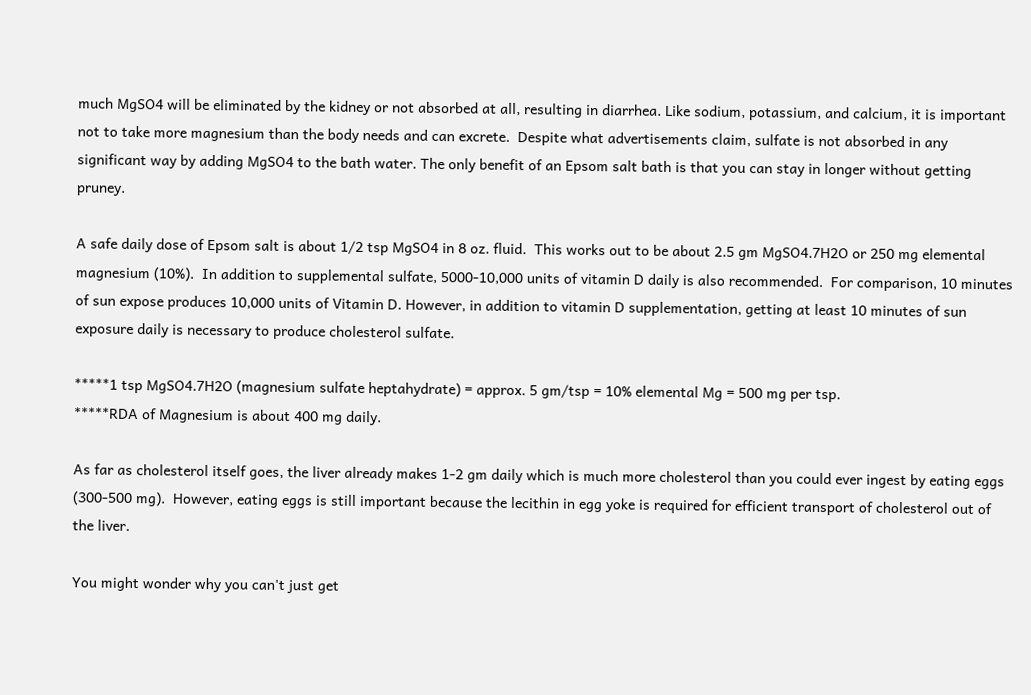much MgSO4 will be eliminated by the kidney or not absorbed at all, resulting in diarrhea. Like sodium, potassium, and calcium, it is important not to take more magnesium than the body needs and can excrete.  Despite what advertisements claim, sulfate is not absorbed in any significant way by adding MgSO4 to the bath water. The only benefit of an Epsom salt bath is that you can stay in longer without getting pruney.

A safe daily dose of Epsom salt is about 1/2 tsp MgSO4 in 8 oz. fluid.  This works out to be about 2.5 gm MgSO4.7H2O or 250 mg elemental magnesium (10%).  In addition to supplemental sulfate, 5000-10,000 units of vitamin D daily is also recommended.  For comparison, 10 minutes of sun expose produces 10,000 units of Vitamin D. However, in addition to vitamin D supplementation, getting at least 10 minutes of sun exposure daily is necessary to produce cholesterol sulfate.

*****1 tsp MgSO4.7H2O (magnesium sulfate heptahydrate) = approx. 5 gm/tsp = 10% elemental Mg = 500 mg per tsp.
*****RDA of Magnesium is about 400 mg daily.

As far as cholesterol itself goes, the liver already makes 1-2 gm daily which is much more cholesterol than you could ever ingest by eating eggs (300-500 mg).  However, eating eggs is still important because the lecithin in egg yoke is required for efficient transport of cholesterol out of the liver.

You might wonder why you can't just get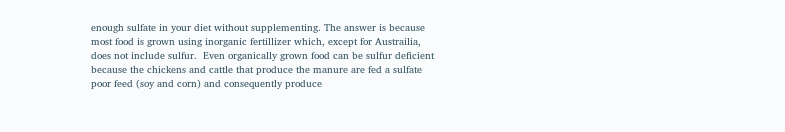enough sulfate in your diet without supplementing. The answer is because most food is grown using inorganic fertillizer which, except for Austrailia, does not include sulfur.  Even organically grown food can be sulfur deficient because the chickens and cattle that produce the manure are fed a sulfate poor feed (soy and corn) and consequently produce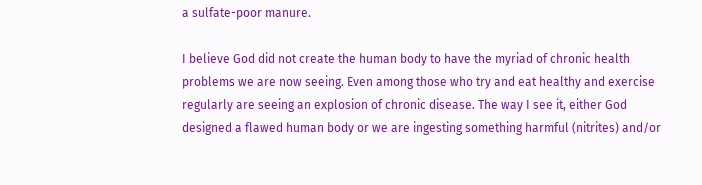a sulfate-poor manure.

I believe God did not create the human body to have the myriad of chronic health problems we are now seeing. Even among those who try and eat healthy and exercise regularly are seeing an explosion of chronic disease. The way I see it, either God designed a flawed human body or we are ingesting something harmful (nitrites) and/or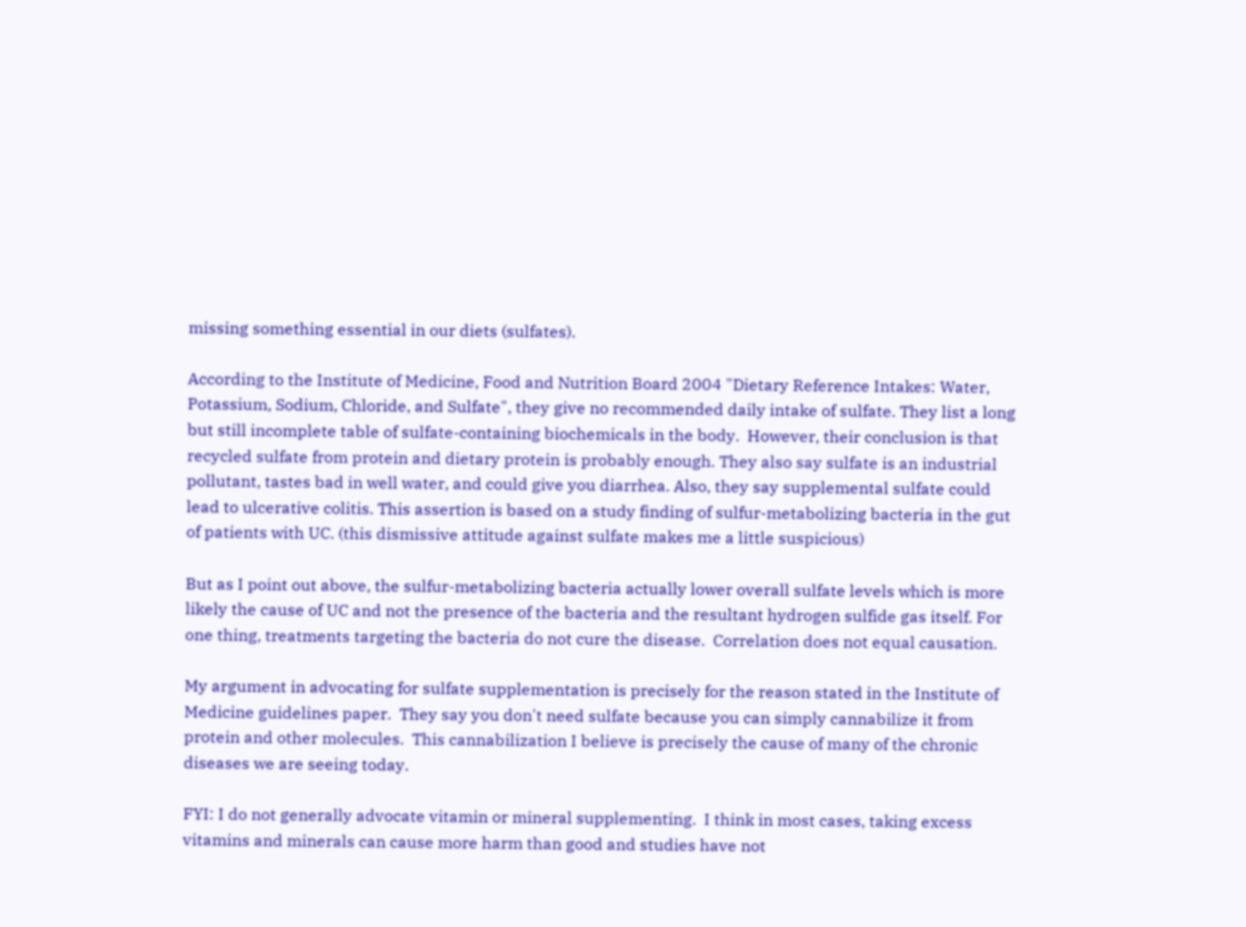missing something essential in our diets (sulfates).

According to the Institute of Medicine, Food and Nutrition Board 2004 "Dietary Reference Intakes: Water, Potassium, Sodium, Chloride, and Sulfate", they give no recommended daily intake of sulfate. They list a long but still incomplete table of sulfate-containing biochemicals in the body.  However, their conclusion is that recycled sulfate from protein and dietary protein is probably enough. They also say sulfate is an industrial pollutant, tastes bad in well water, and could give you diarrhea. Also, they say supplemental sulfate could lead to ulcerative colitis. This assertion is based on a study finding of sulfur-metabolizing bacteria in the gut of patients with UC. (this dismissive attitude against sulfate makes me a little suspicious)

But as I point out above, the sulfur-metabolizing bacteria actually lower overall sulfate levels which is more likely the cause of UC and not the presence of the bacteria and the resultant hydrogen sulfide gas itself. For one thing, treatments targeting the bacteria do not cure the disease.  Correlation does not equal causation.

My argument in advocating for sulfate supplementation is precisely for the reason stated in the Institute of Medicine guidelines paper.  They say you don't need sulfate because you can simply cannabilize it from protein and other molecules.  This cannabilization I believe is precisely the cause of many of the chronic diseases we are seeing today.

FYI: I do not generally advocate vitamin or mineral supplementing.  I think in most cases, taking excess vitamins and minerals can cause more harm than good and studies have not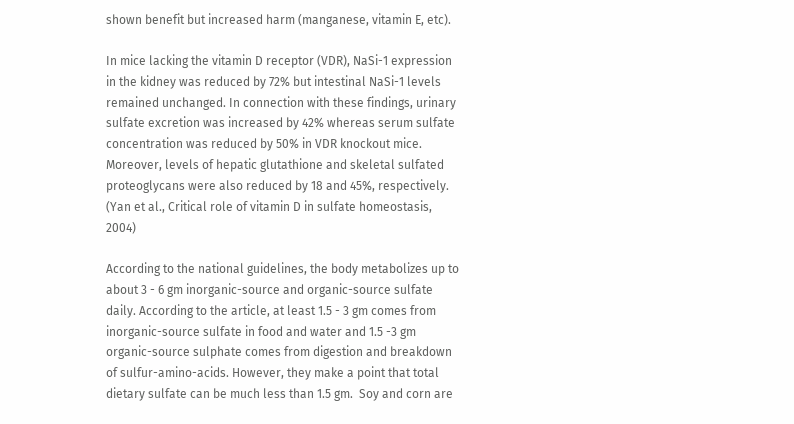shown benefit but increased harm (manganese, vitamin E, etc).

In mice lacking the vitamin D receptor (VDR), NaSi-1 expression in the kidney was reduced by 72% but intestinal NaSi-1 levels remained unchanged. In connection with these findings, urinary sulfate excretion was increased by 42% whereas serum sulfate concentration was reduced by 50% in VDR knockout mice. Moreover, levels of hepatic glutathione and skeletal sulfated proteoglycans were also reduced by 18 and 45%, respectively. (Yan et al., Critical role of vitamin D in sulfate homeostasis, 2004)

According to the national guidelines, the body metabolizes up to about 3 - 6 gm inorganic-source and organic-source sulfate daily. According to the article, at least 1.5 - 3 gm comes from inorganic-source sulfate in food and water and 1.5 -3 gm organic-source sulphate comes from digestion and breakdown of sulfur-amino-acids. However, they make a point that total dietary sulfate can be much less than 1.5 gm.  Soy and corn are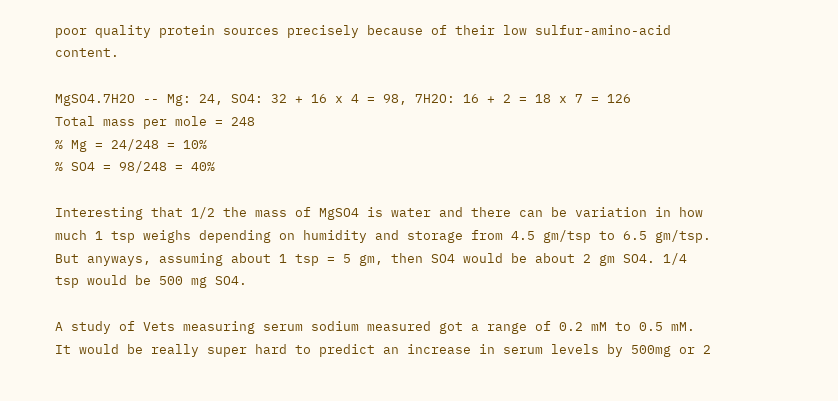poor quality protein sources precisely because of their low sulfur-amino-acid content.

MgSO4.7H2O -- Mg: 24, SO4: 32 + 16 x 4 = 98, 7H2O: 16 + 2 = 18 x 7 = 126
Total mass per mole = 248
% Mg = 24/248 = 10%
% SO4 = 98/248 = 40%

Interesting that 1/2 the mass of MgSO4 is water and there can be variation in how much 1 tsp weighs depending on humidity and storage from 4.5 gm/tsp to 6.5 gm/tsp.   But anyways, assuming about 1 tsp = 5 gm, then SO4 would be about 2 gm SO4. 1/4 tsp would be 500 mg SO4.

A study of Vets measuring serum sodium measured got a range of 0.2 mM to 0.5 mM.  It would be really super hard to predict an increase in serum levels by 500mg or 2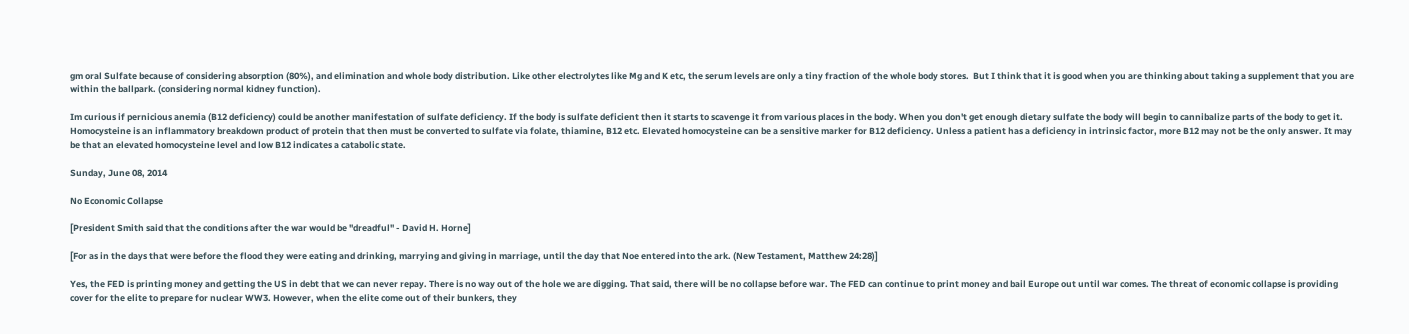gm oral Sulfate because of considering absorption (80%), and elimination and whole body distribution. Like other electrolytes like Mg and K etc, the serum levels are only a tiny fraction of the whole body stores.  But I think that it is good when you are thinking about taking a supplement that you are within the ballpark. (considering normal kidney function).

Im curious if pernicious anemia (B12 deficiency) could be another manifestation of sulfate deficiency. If the body is sulfate deficient then it starts to scavenge it from various places in the body. When you don't get enough dietary sulfate the body will begin to cannibalize parts of the body to get it. Homocysteine is an inflammatory breakdown product of protein that then must be converted to sulfate via folate, thiamine, B12 etc. Elevated homocysteine can be a sensitive marker for B12 deficiency. Unless a patient has a deficiency in intrinsic factor, more B12 may not be the only answer. It may be that an elevated homocysteine level and low B12 indicates a catabolic state.

Sunday, June 08, 2014

No Economic Collapse

[President Smith said that the conditions after the war would be "dreadful" - David H. Horne]

[For as in the days that were before the flood they were eating and drinking, marrying and giving in marriage, until the day that Noe entered into the ark. (New Testament, Matthew 24:28)]

Yes, the FED is printing money and getting the US in debt that we can never repay. There is no way out of the hole we are digging. That said, there will be no collapse before war. The FED can continue to print money and bail Europe out until war comes. The threat of economic collapse is providing cover for the elite to prepare for nuclear WW3. However, when the elite come out of their bunkers, they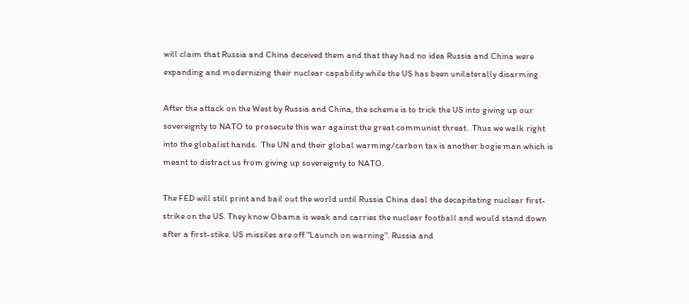will claim that Russia and China deceived them and that they had no idea Russia and China were expanding and modernizing their nuclear capability while the US has been unilaterally disarming.

After the attack on the West by Russia and China, the scheme is to trick the US into giving up our sovereignty to NATO to prosecute this war against the great communist threat.  Thus we walk right into the globalist hands.  The UN and their global warming/carbon tax is another bogie man which is meant to distract us from giving up sovereignty to NATO.

The FED will still print and bail out the world until Russia China deal the decapitating nuclear first-strike on the US. They know Obama is weak and carries the nuclear football and would stand down after a first-stike. US missiles are off "Launch on warning". Russia and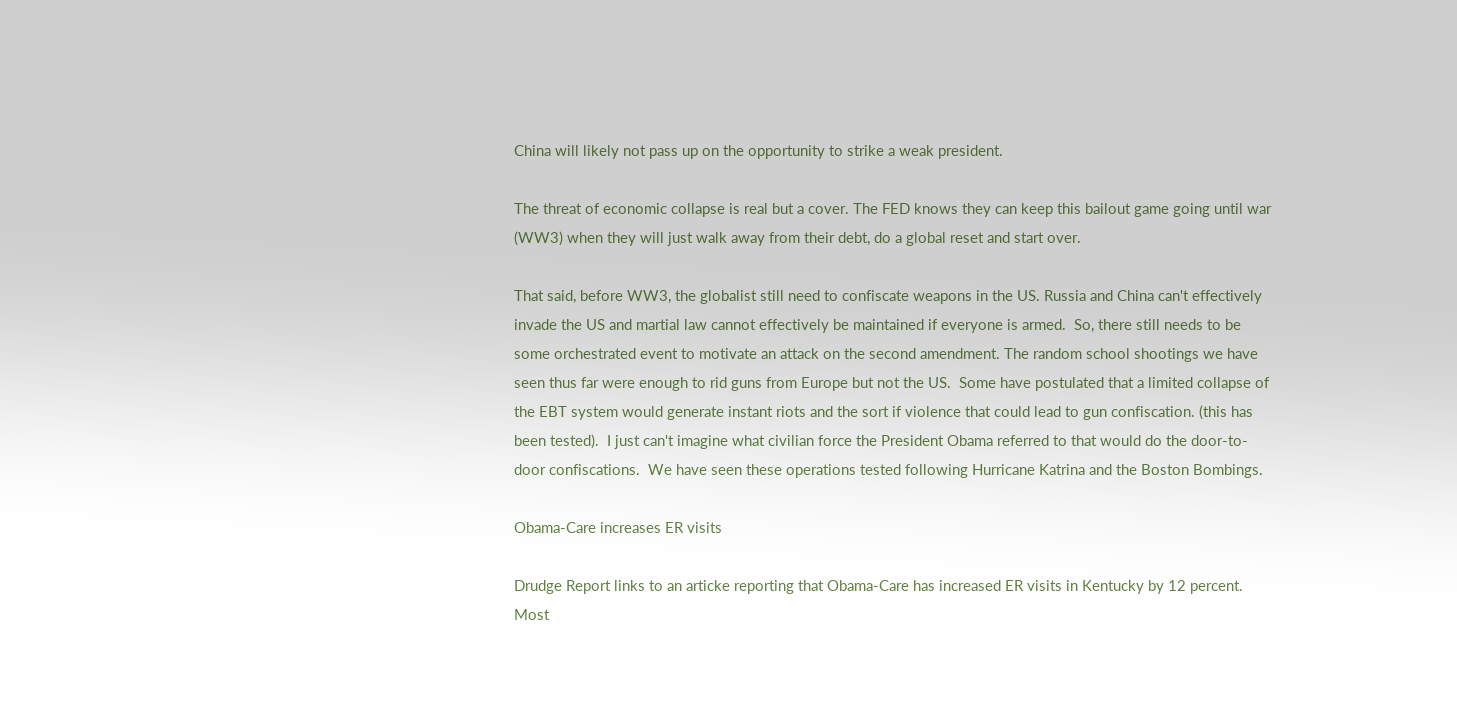China will likely not pass up on the opportunity to strike a weak president.

The threat of economic collapse is real but a cover. The FED knows they can keep this bailout game going until war (WW3) when they will just walk away from their debt, do a global reset and start over.

That said, before WW3, the globalist still need to confiscate weapons in the US. Russia and China can't effectively invade the US and martial law cannot effectively be maintained if everyone is armed.  So, there still needs to be some orchestrated event to motivate an attack on the second amendment. The random school shootings we have seen thus far were enough to rid guns from Europe but not the US.  Some have postulated that a limited collapse of the EBT system would generate instant riots and the sort if violence that could lead to gun confiscation. (this has been tested).  I just can't imagine what civilian force the President Obama referred to that would do the door-to-door confiscations.  We have seen these operations tested following Hurricane Katrina and the Boston Bombings.

Obama-Care increases ER visits

Drudge Report links to an articke reporting that Obama-Care has increased ER visits in Kentucky by 12 percent.  Most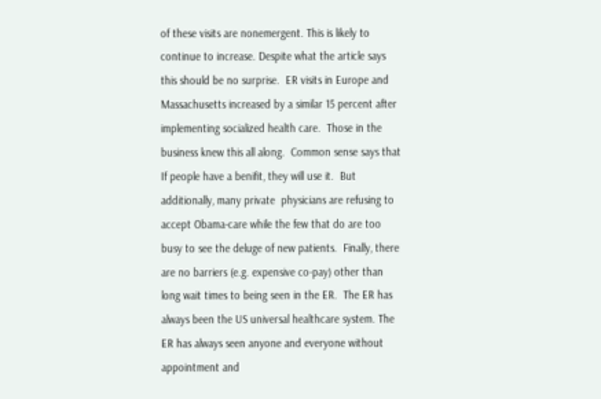of these visits are nonemergent. This is likely to continue to increase. Despite what the article says this should be no surprise.  ER visits in Europe and Massachusetts increased by a similar 15 percent after implementing socialized health care.  Those in the business knew this all along.  Common sense says that If people have a benifit, they will use it.  But additionally, many private  physicians are refusing to accept Obama-care while the few that do are too busy to see the deluge of new patients.  Finally, there are no barriers (e.g. expensive co-pay) other than long wait times to being seen in the ER.  The ER has always been the US universal healthcare system. The ER has always seen anyone and everyone without appointment and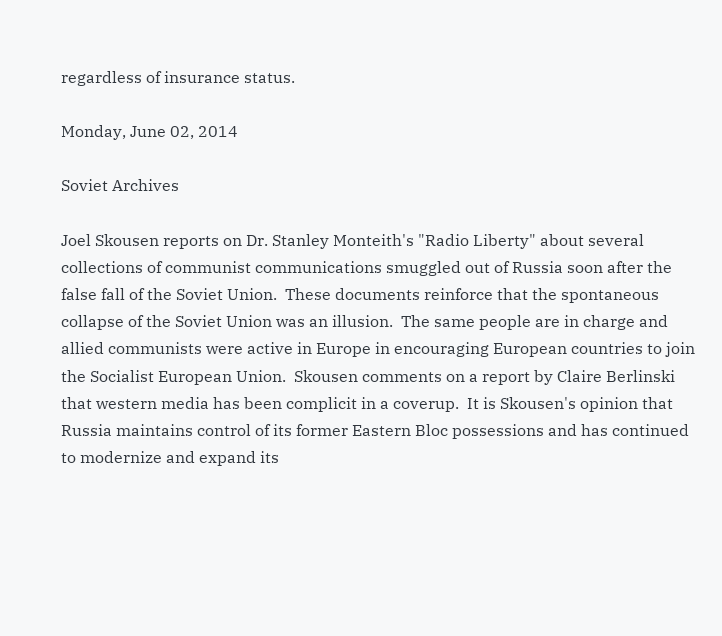regardless of insurance status.

Monday, June 02, 2014

Soviet Archives

Joel Skousen reports on Dr. Stanley Monteith's "Radio Liberty" about several collections of communist communications smuggled out of Russia soon after the false fall of the Soviet Union.  These documents reinforce that the spontaneous collapse of the Soviet Union was an illusion.  The same people are in charge and allied communists were active in Europe in encouraging European countries to join the Socialist European Union.  Skousen comments on a report by Claire Berlinski that western media has been complicit in a coverup.  It is Skousen's opinion that Russia maintains control of its former Eastern Bloc possessions and has continued to modernize and expand its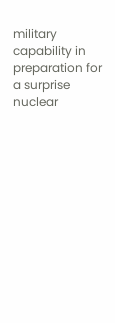military capability in preparation for a surprise nuclear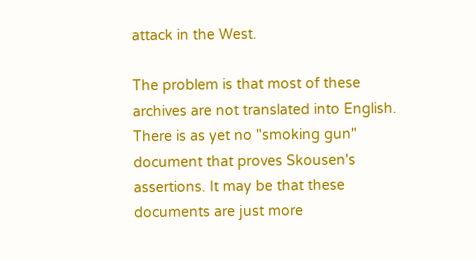attack in the West.

The problem is that most of these archives are not translated into English. There is as yet no "smoking gun" document that proves Skousen's assertions. It may be that these documents are just more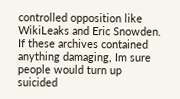controlled opposition like WikiLeaks and Eric Snowden.  If these archives contained anything damaging, Im sure people would turn up suicided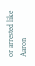or arrested like Aaron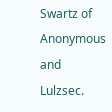Swartz of Anonymous and Lulzsec.